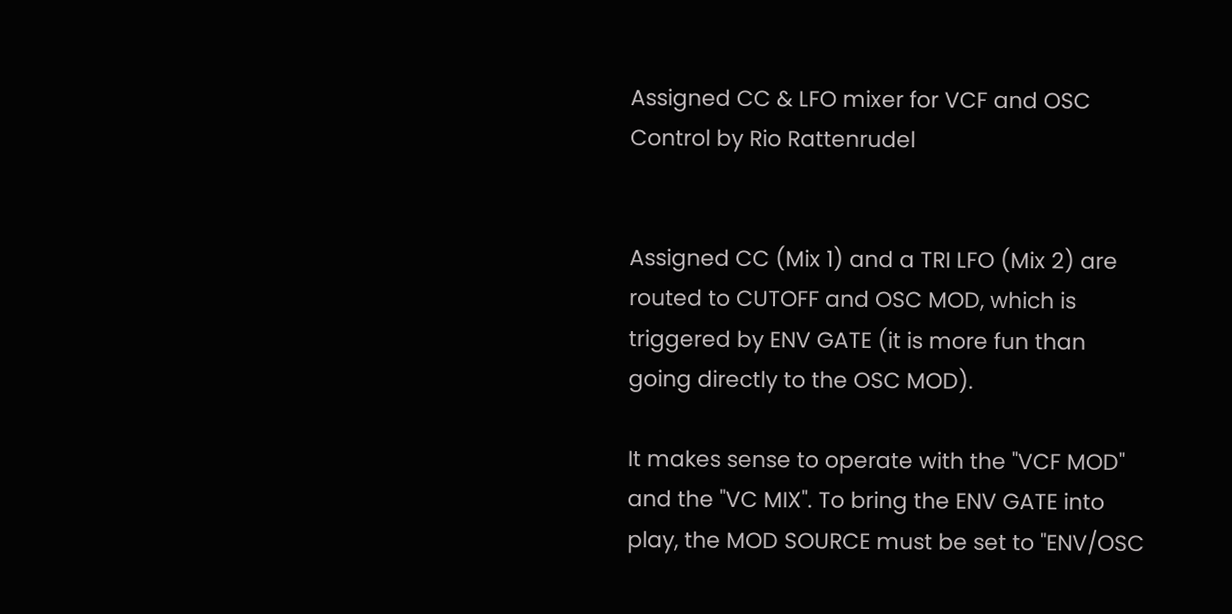Assigned CC & LFO mixer for VCF and OSC Control by Rio Rattenrudel


Assigned CC (Mix 1) and a TRI LFO (Mix 2) are routed to CUTOFF and OSC MOD, which is triggered by ENV GATE (it is more fun than going directly to the OSC MOD).

It makes sense to operate with the "VCF MOD" and the "VC MIX". To bring the ENV GATE into play, the MOD SOURCE must be set to "ENV/OSC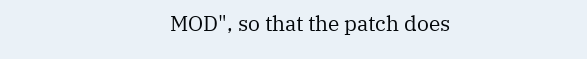MOD", so that the patch does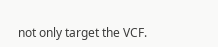not only target the VCF.